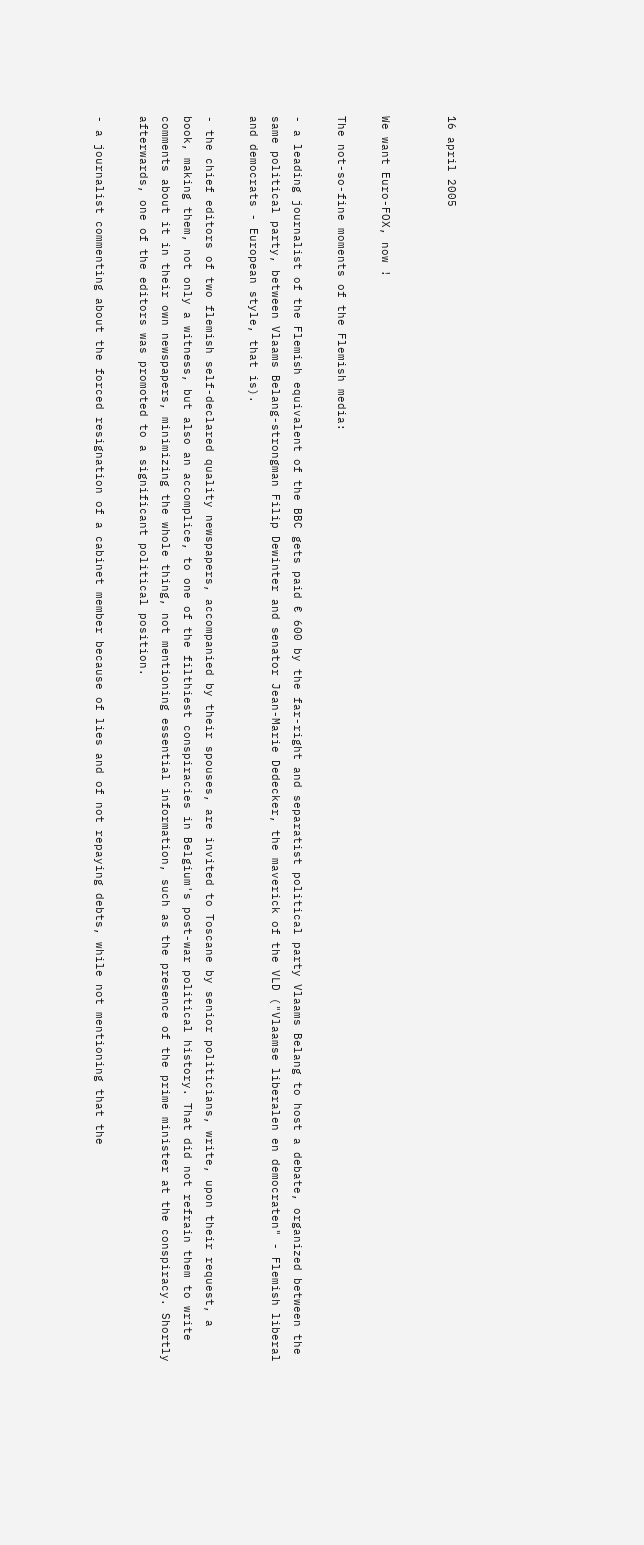16 april 2005


We want Euro-FOX, now !

The not-so-fine moments of the Flemish media:

- a leading journalist of the Flemish equivalent of the BBC gets paid € 600 by the far-right and separatist political party Vlaams Belang to host a debate, organized between the same political party, between Vlaams Belang-strongman Filip Dewinter and senator Jean-Marie Dedecker, the maverick of the VLD ("Vlaamse liberalen en democraten" - Flemish liberal and democrats - European style, that is).

- the chief editors of two flemish self-declared quality newspapers, accompanied by their spouses, are invited to Toscane by senior politicians, write, upon their request, a book, making them, not only a witness, but also an accomplice, to one of the filthiest conspiracies in Belgium's post-war political history. That did not refrain them to write comments about it in their own newspapers, minimizing the whole thing, not mentioning essential information, such as the presence of the prime minister at the conspiracy. Shortly afterwards, one of the editors was promoted to a significant political position.

- a journalist commenting about the forced resignation of a cabinet member because of lies and of not repaying debts, while not mentioning that the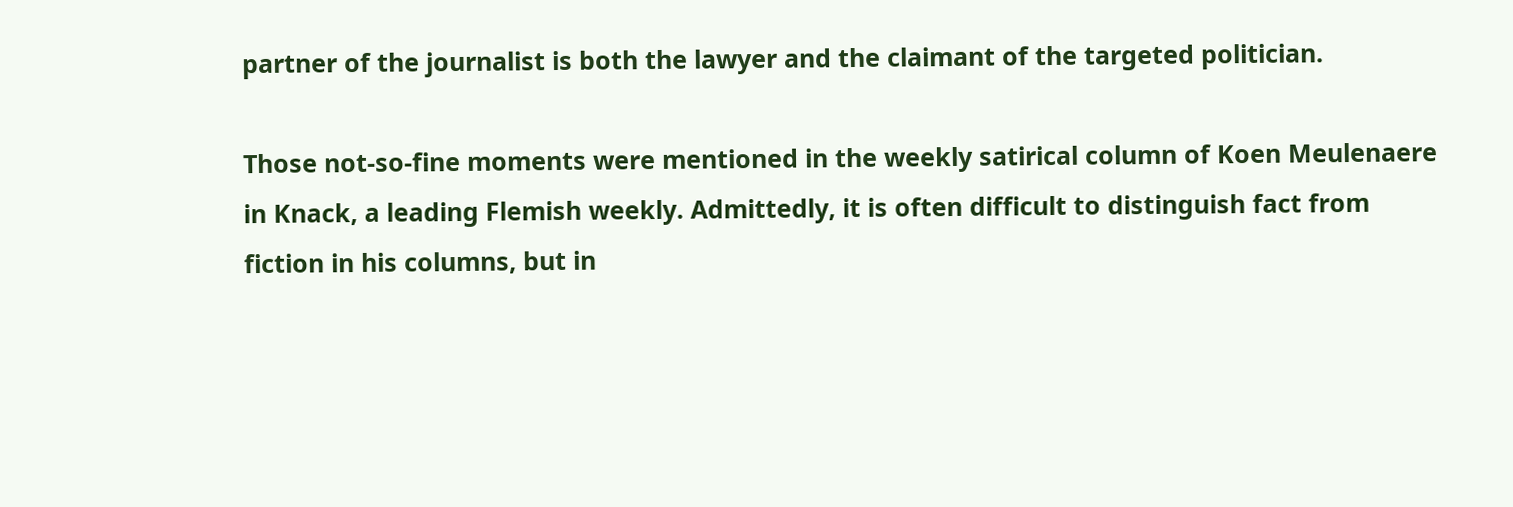partner of the journalist is both the lawyer and the claimant of the targeted politician.

Those not-so-fine moments were mentioned in the weekly satirical column of Koen Meulenaere in Knack, a leading Flemish weekly. Admittedly, it is often difficult to distinguish fact from fiction in his columns, but in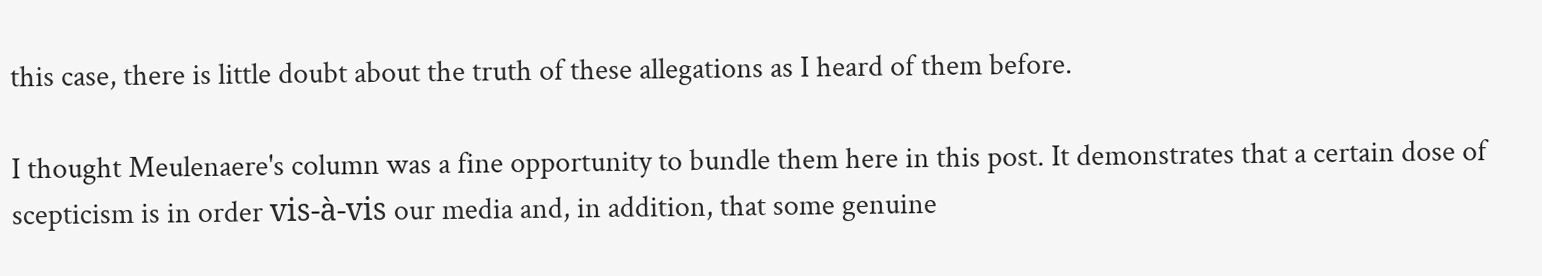this case, there is little doubt about the truth of these allegations as I heard of them before.

I thought Meulenaere's column was a fine opportunity to bundle them here in this post. It demonstrates that a certain dose of scepticism is in order vis-à-vis our media and, in addition, that some genuine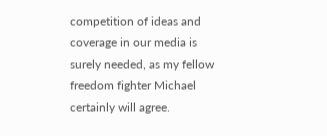competition of ideas and coverage in our media is surely needed, as my fellow freedom fighter Michael certainly will agree.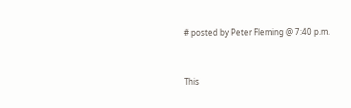# posted by Peter Fleming @ 7:40 p.m.


This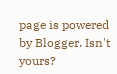page is powered by Blogger. Isn't yours?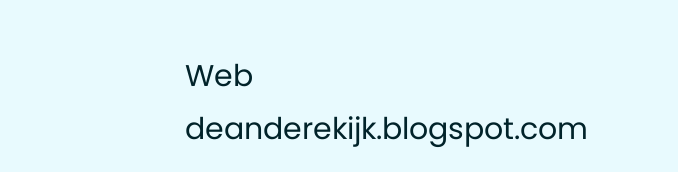Web deanderekijk.blogspot.com